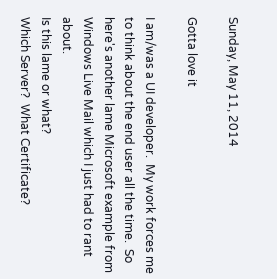Sunday, May 11, 2014

Gotta love it

I am/was a UI developer.  My work forces me to think about the end user all the time.  So here's another lame Microsoft example from Windows Live Mail which I just had to rant about.
Is this lame or what?
Which Server?  What Certificate?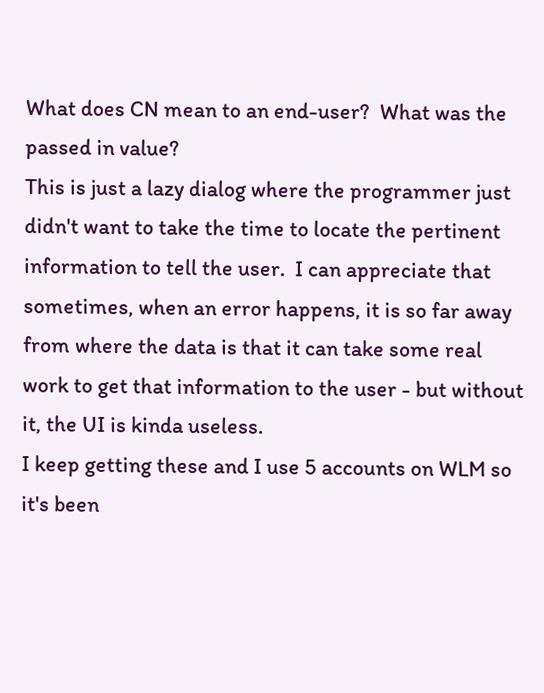What does CN mean to an end-user?  What was the passed in value?
This is just a lazy dialog where the programmer just didn't want to take the time to locate the pertinent information to tell the user.  I can appreciate that sometimes, when an error happens, it is so far away from where the data is that it can take some real work to get that information to the user - but without it, the UI is kinda useless.
I keep getting these and I use 5 accounts on WLM so it's been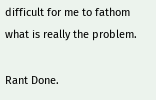difficult for me to fathom what is really the problem.

Rant Done.